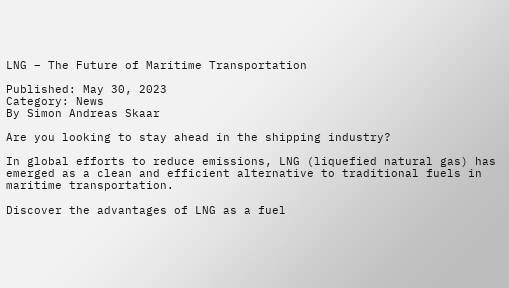LNG – The Future of Maritime Transportation

Published: May 30, 2023
Category: News
By Simon Andreas Skaar

Are you looking to stay ahead in the shipping industry?

In global efforts to reduce emissions, LNG (liquefied natural gas) has emerged as a clean and efficient alternative to traditional fuels in maritime transportation.

Discover the advantages of LNG as a fuel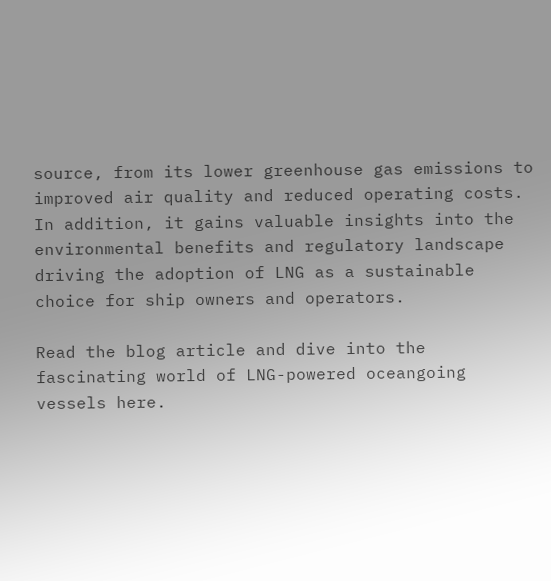source, from its lower greenhouse gas emissions to improved air quality and reduced operating costs. In addition, it gains valuable insights into the environmental benefits and regulatory landscape driving the adoption of LNG as a sustainable choice for ship owners and operators.

Read the blog article and dive into the fascinating world of LNG-powered oceangoing vessels here.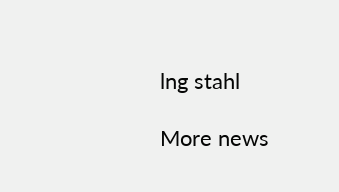lng stahl

More news